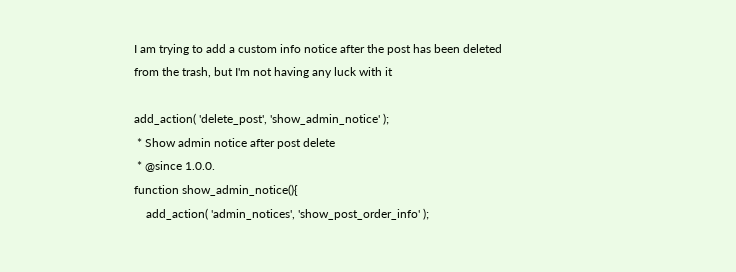I am trying to add a custom info notice after the post has been deleted from the trash, but I'm not having any luck with it

add_action( 'delete_post', 'show_admin_notice' );
 * Show admin notice after post delete
 * @since 1.0.0.
function show_admin_notice(){
    add_action( 'admin_notices', 'show_post_order_info' );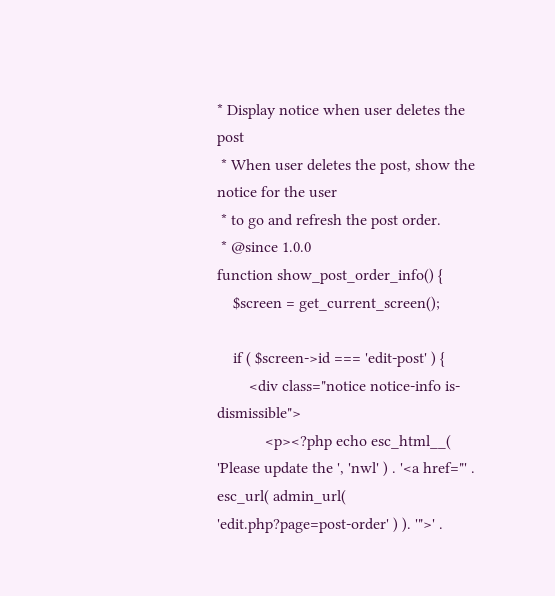* Display notice when user deletes the post
 * When user deletes the post, show the notice for the user
 * to go and refresh the post order.
 * @since 1.0.0
function show_post_order_info() {
    $screen = get_current_screen();

    if ( $screen->id === 'edit-post' ) {
        <div class="notice notice-info is-dismissible">
            <p><?php echo esc_html__( 'Please update the ', 'nwl' ) . '<a href="' . esc_url( admin_url( 'edit.php?page=post-order' ) ). '">' .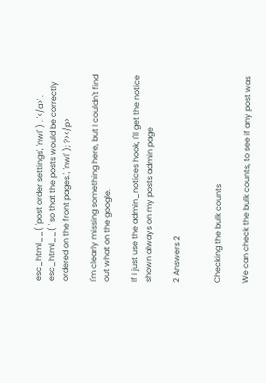esc_html__( 'post order settings', 'nwl' ) . '</a>' . esc_html__( ' so that the posts would be correctly ordered on the front pages.', 'nwl' ); ?></p>

I'm clearly missing something here, but I couldn't find out what on the google.

If I just use the admin_notices hook, I'll get the notice shown always on my posts admin page

2 Answers 2


Checking the bulk counts

We can check the bulk counts, to see if any post was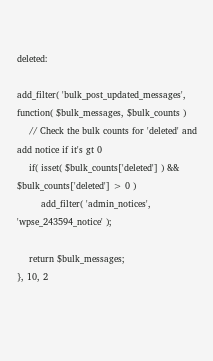deleted:

add_filter( 'bulk_post_updated_messages', function( $bulk_messages, $bulk_counts )
    // Check the bulk counts for 'deleted' and add notice if it's gt 0
    if( isset( $bulk_counts['deleted'] ) && $bulk_counts['deleted'] > 0 )
        add_filter( 'admin_notices', 'wpse_243594_notice' );

    return $bulk_messages;
}, 10, 2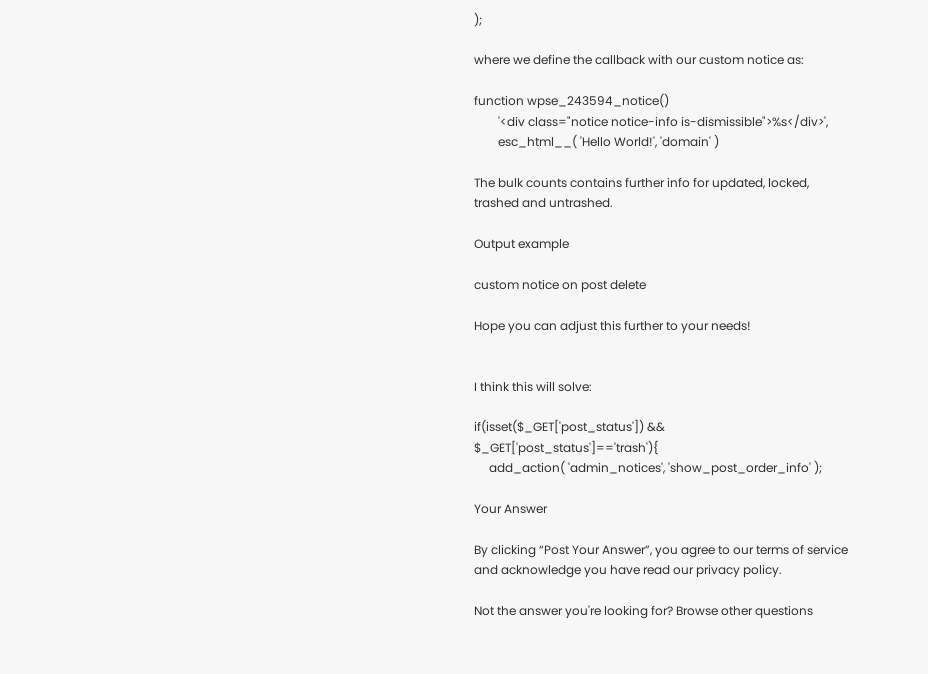);

where we define the callback with our custom notice as:

function wpse_243594_notice()
        '<div class="notice notice-info is-dismissible">%s</div>',
        esc_html__( 'Hello World!', 'domain' )

The bulk counts contains further info for updated, locked, trashed and untrashed.

Output example

custom notice on post delete

Hope you can adjust this further to your needs!


I think this will solve:

if(isset($_GET['post_status']) && $_GET['post_status']=='trash'){
     add_action( 'admin_notices', 'show_post_order_info' );

Your Answer

By clicking “Post Your Answer”, you agree to our terms of service and acknowledge you have read our privacy policy.

Not the answer you're looking for? Browse other questions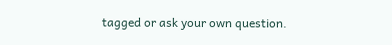tagged or ask your own question.